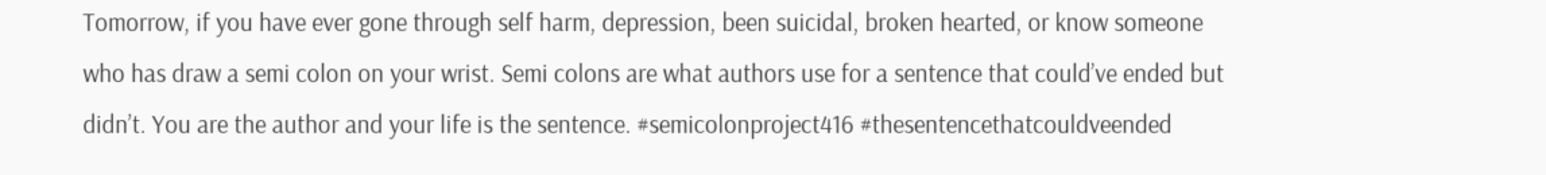Tomorrow, if you have ever gone through self harm, depression, been suicidal, broken hearted, or know someone who has draw a semi colon on your wrist. Semi colons are what authors use for a sentence that could’ve ended but didn’t. You are the author and your life is the sentence. #semicolonproject416 #thesentencethatcouldveended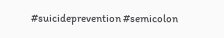#suicideprevention #semicolon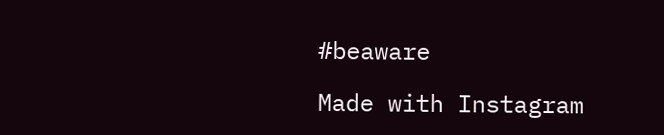#beaware

Made with Instagram